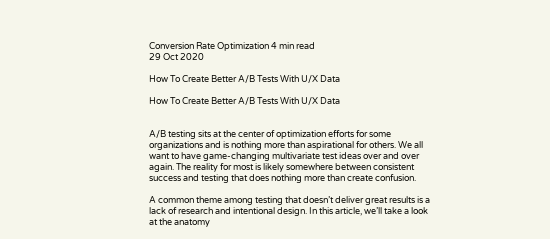Conversion Rate Optimization 4 min read
29 Oct 2020

How To Create Better A/B Tests With U/X Data

How To Create Better A/B Tests With U/X Data


A/B testing sits at the center of optimization efforts for some organizations and is nothing more than aspirational for others. We all want to have game-changing multivariate test ideas over and over again. The reality for most is likely somewhere between consistent success and testing that does nothing more than create confusion.

A common theme among testing that doesn’t deliver great results is a lack of research and intentional design. In this article, we’ll take a look at the anatomy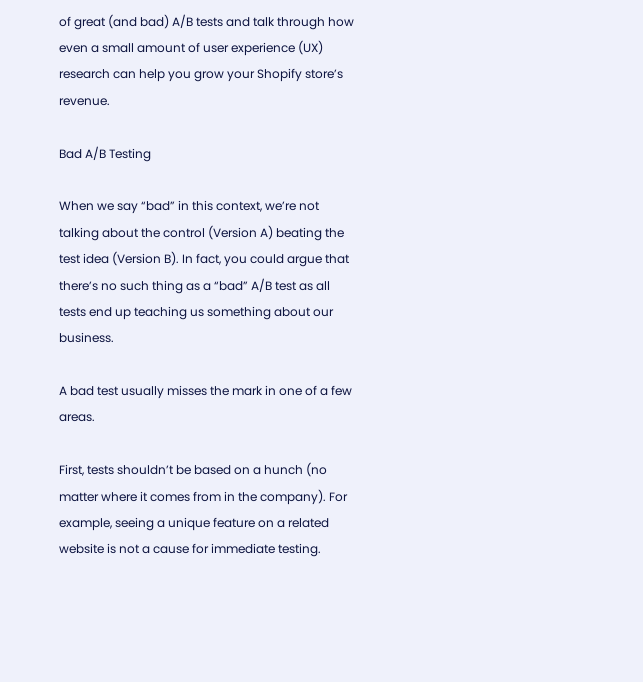of great (and bad) A/B tests and talk through how even a small amount of user experience (UX) research can help you grow your Shopify store’s revenue.

Bad A/B Testing

When we say “bad” in this context, we’re not talking about the control (Version A) beating the test idea (Version B). In fact, you could argue that there’s no such thing as a “bad” A/B test as all tests end up teaching us something about our business.

A bad test usually misses the mark in one of a few areas.

First, tests shouldn’t be based on a hunch (no matter where it comes from in the company). For example, seeing a unique feature on a related website is not a cause for immediate testing.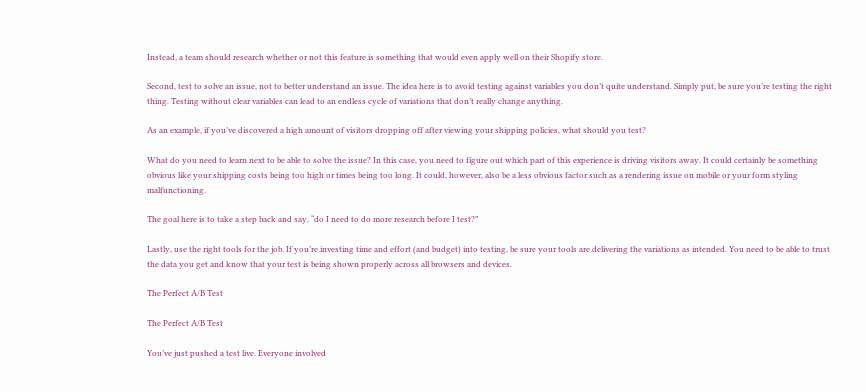Instead, a team should research whether or not this feature is something that would even apply well on their Shopify store.

Second, test to solve an issue, not to better understand an issue. The idea here is to avoid testing against variables you don’t quite understand. Simply put, be sure you’re testing the right thing. Testing without clear variables can lead to an endless cycle of variations that don’t really change anything.

As an example, if you’ve discovered a high amount of visitors dropping off after viewing your shipping policies, what should you test?

What do you need to learn next to be able to solve the issue? In this case, you need to figure out which part of this experience is driving visitors away. It could certainly be something obvious like your shipping costs being too high or times being too long. It could, however, also be a less obvious factor such as a rendering issue on mobile or your form styling malfunctioning.

The goal here is to take a step back and say, “do I need to do more research before I test?”

Lastly, use the right tools for the job. If you’re investing time and effort (and budget) into testing, be sure your tools are delivering the variations as intended. You need to be able to trust the data you get and know that your test is being shown properly across all browsers and devices.

The Perfect A/B Test

The Perfect A/B Test

You’ve just pushed a test live. Everyone involved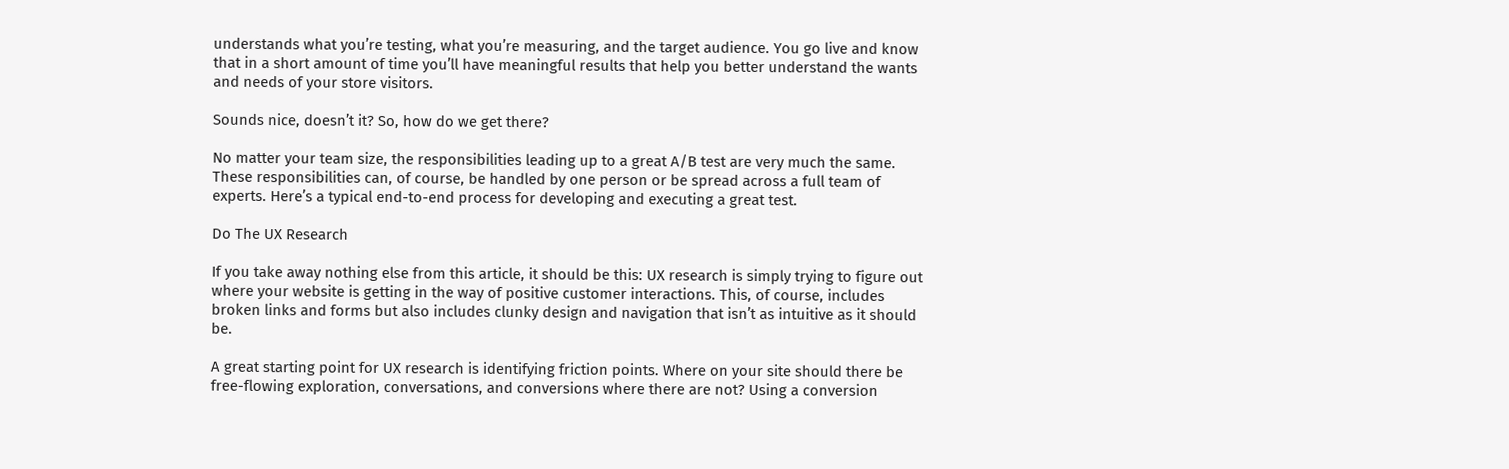understands what you’re testing, what you’re measuring, and the target audience. You go live and know that in a short amount of time you’ll have meaningful results that help you better understand the wants and needs of your store visitors.

Sounds nice, doesn’t it? So, how do we get there?

No matter your team size, the responsibilities leading up to a great A/B test are very much the same. These responsibilities can, of course, be handled by one person or be spread across a full team of experts. Here’s a typical end-to-end process for developing and executing a great test.

Do The UX Research

If you take away nothing else from this article, it should be this: UX research is simply trying to figure out where your website is getting in the way of positive customer interactions. This, of course, includes broken links and forms but also includes clunky design and navigation that isn’t as intuitive as it should be.

A great starting point for UX research is identifying friction points. Where on your site should there be free-flowing exploration, conversations, and conversions where there are not? Using a conversion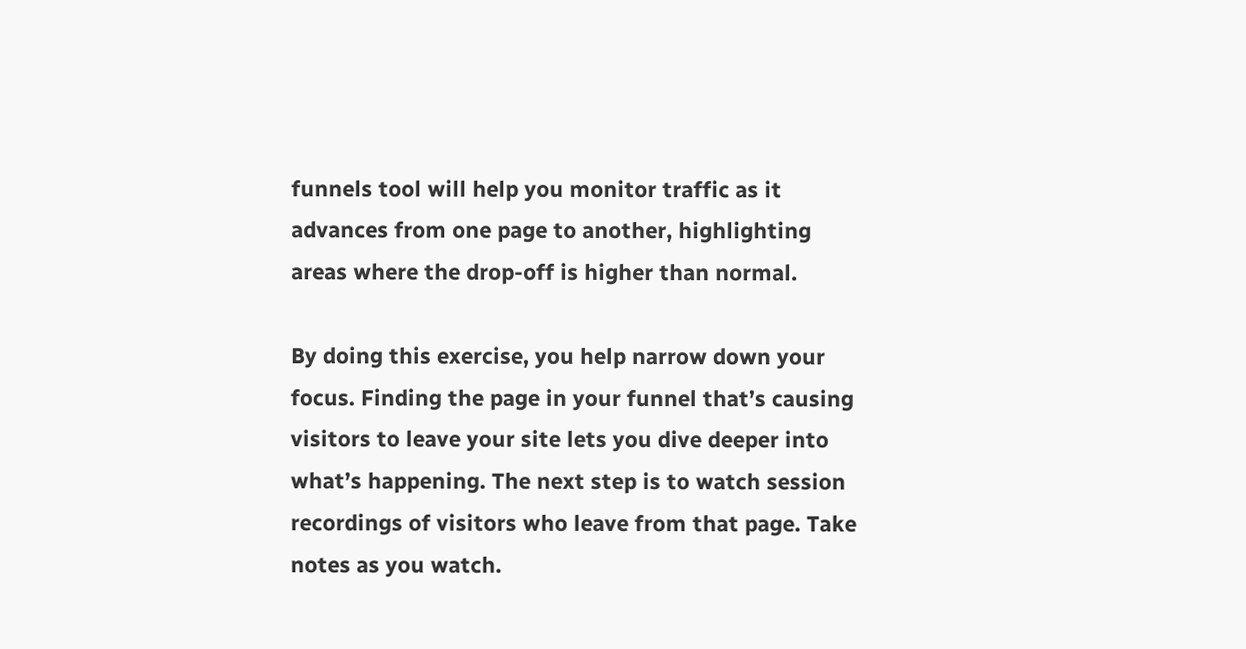funnels tool will help you monitor traffic as it advances from one page to another, highlighting areas where the drop-off is higher than normal.

By doing this exercise, you help narrow down your focus. Finding the page in your funnel that’s causing visitors to leave your site lets you dive deeper into what’s happening. The next step is to watch session recordings of visitors who leave from that page. Take notes as you watch.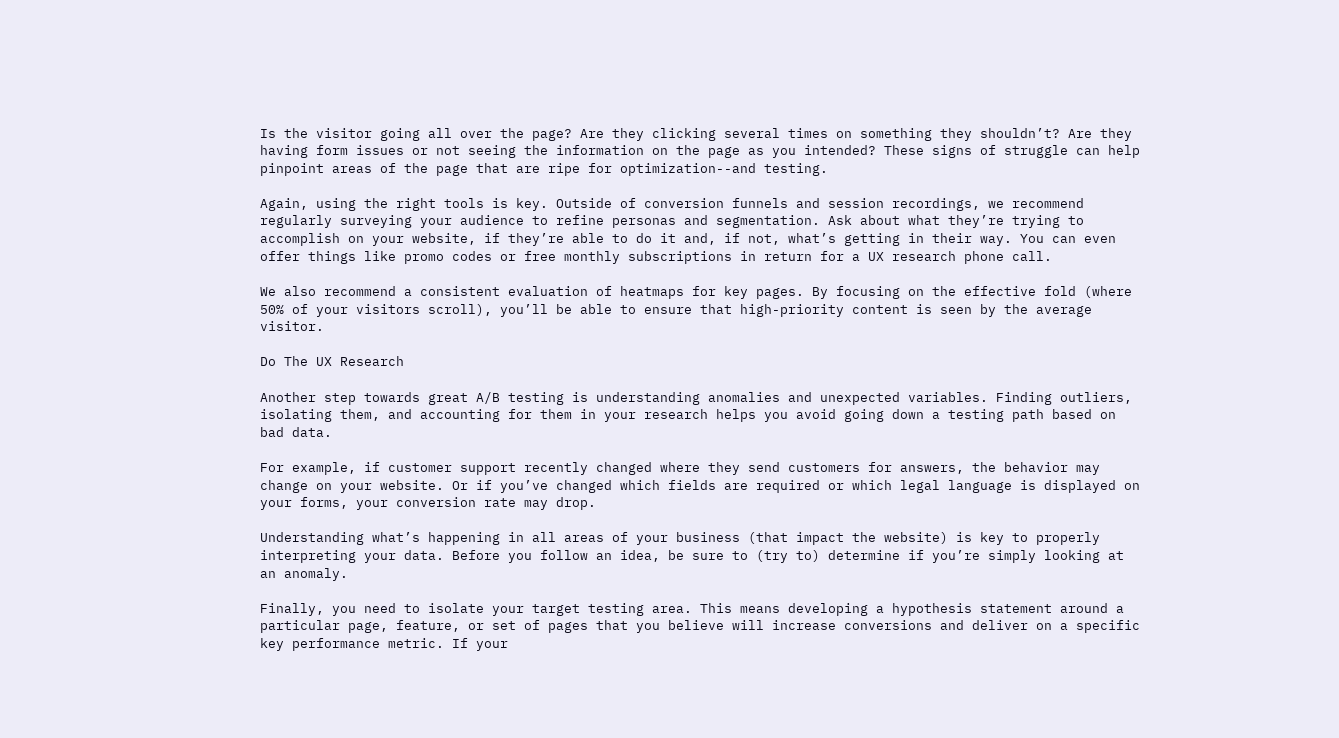Is the visitor going all over the page? Are they clicking several times on something they shouldn’t? Are they having form issues or not seeing the information on the page as you intended? These signs of struggle can help pinpoint areas of the page that are ripe for optimization--and testing.

Again, using the right tools is key. Outside of conversion funnels and session recordings, we recommend regularly surveying your audience to refine personas and segmentation. Ask about what they’re trying to accomplish on your website, if they’re able to do it and, if not, what’s getting in their way. You can even offer things like promo codes or free monthly subscriptions in return for a UX research phone call.

We also recommend a consistent evaluation of heatmaps for key pages. By focusing on the effective fold (where 50% of your visitors scroll), you’ll be able to ensure that high-priority content is seen by the average visitor.

Do The UX Research

Another step towards great A/B testing is understanding anomalies and unexpected variables. Finding outliers, isolating them, and accounting for them in your research helps you avoid going down a testing path based on bad data.

For example, if customer support recently changed where they send customers for answers, the behavior may change on your website. Or if you’ve changed which fields are required or which legal language is displayed on your forms, your conversion rate may drop.

Understanding what’s happening in all areas of your business (that impact the website) is key to properly interpreting your data. Before you follow an idea, be sure to (try to) determine if you’re simply looking at an anomaly.

Finally, you need to isolate your target testing area. This means developing a hypothesis statement around a particular page, feature, or set of pages that you believe will increase conversions and deliver on a specific key performance metric. If your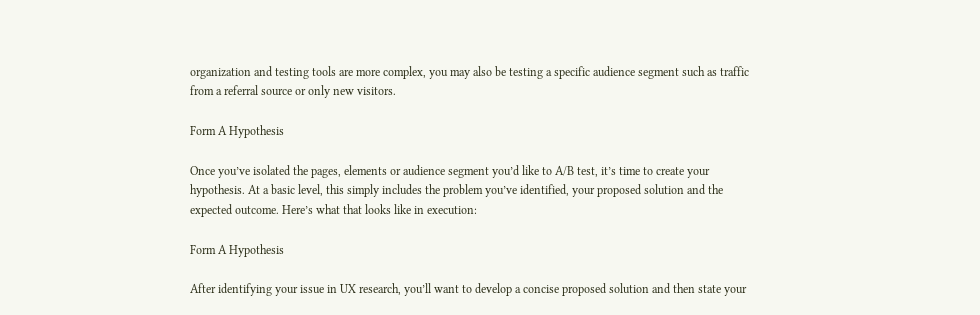organization and testing tools are more complex, you may also be testing a specific audience segment such as traffic from a referral source or only new visitors.

Form A Hypothesis

Once you’ve isolated the pages, elements or audience segment you’d like to A/B test, it’s time to create your hypothesis. At a basic level, this simply includes the problem you’ve identified, your proposed solution and the expected outcome. Here’s what that looks like in execution:

Form A Hypothesis

After identifying your issue in UX research, you’ll want to develop a concise proposed solution and then state your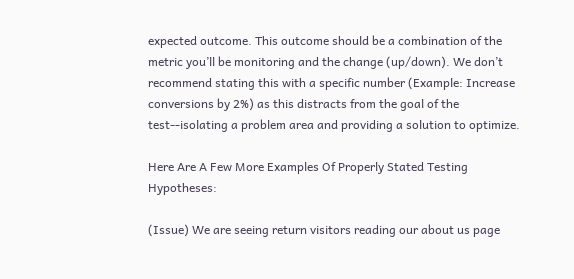expected outcome. This outcome should be a combination of the metric you’ll be monitoring and the change (up/down). We don’t recommend stating this with a specific number (Example: Increase conversions by 2%) as this distracts from the goal of the test--isolating a problem area and providing a solution to optimize.

Here Are A Few More Examples Of Properly Stated Testing Hypotheses:

(Issue) We are seeing return visitors reading our about us page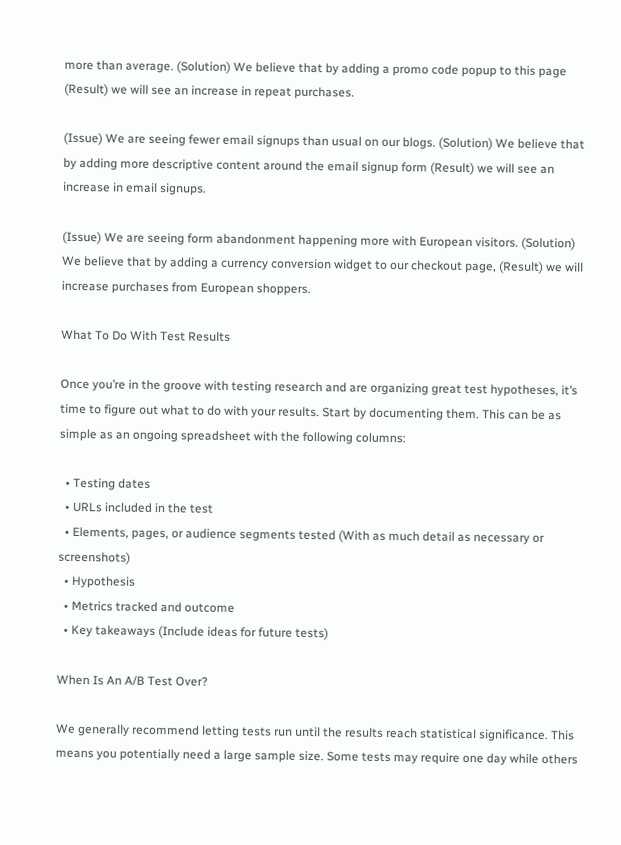more than average. (Solution) We believe that by adding a promo code popup to this page (Result) we will see an increase in repeat purchases.

(Issue) We are seeing fewer email signups than usual on our blogs. (Solution) We believe that by adding more descriptive content around the email signup form (Result) we will see an increase in email signups.

(Issue) We are seeing form abandonment happening more with European visitors. (Solution) We believe that by adding a currency conversion widget to our checkout page, (Result) we will increase purchases from European shoppers.

What To Do With Test Results

Once you’re in the groove with testing research and are organizing great test hypotheses, it’s time to figure out what to do with your results. Start by documenting them. This can be as simple as an ongoing spreadsheet with the following columns:

  • Testing dates
  • URLs included in the test
  • Elements, pages, or audience segments tested (With as much detail as necessary or screenshots)
  • Hypothesis
  • Metrics tracked and outcome
  • Key takeaways (Include ideas for future tests)

When Is An A/B Test Over?

We generally recommend letting tests run until the results reach statistical significance. This means you potentially need a large sample size. Some tests may require one day while others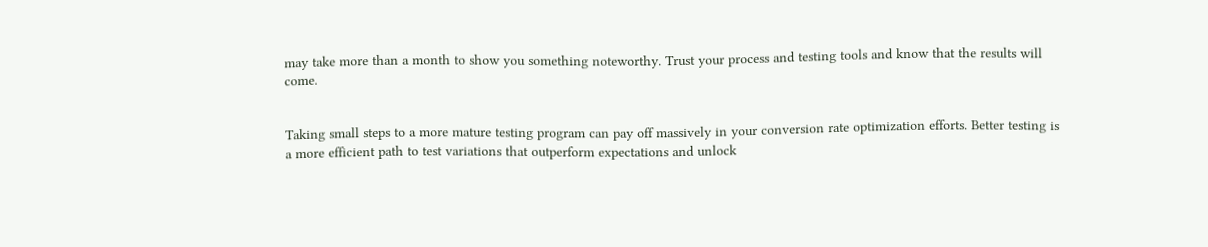may take more than a month to show you something noteworthy. Trust your process and testing tools and know that the results will come.


Taking small steps to a more mature testing program can pay off massively in your conversion rate optimization efforts. Better testing is a more efficient path to test variations that outperform expectations and unlock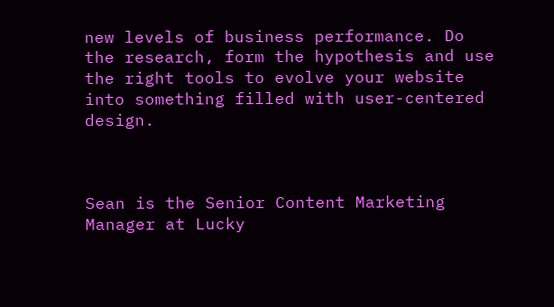new levels of business performance. Do the research, form the hypothesis and use the right tools to evolve your website into something filled with user-centered design.



Sean is the Senior Content Marketing Manager at Lucky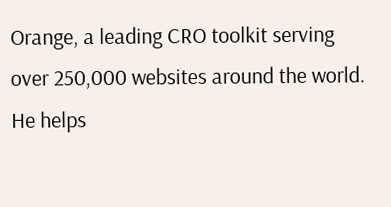Orange, a leading CRO toolkit serving over 250,000 websites around the world. He helps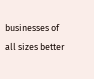businesses of all sizes better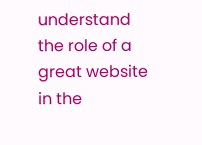understand the role of a great website in the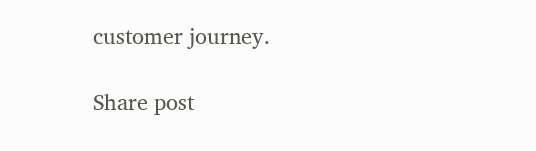customer journey.

Share post